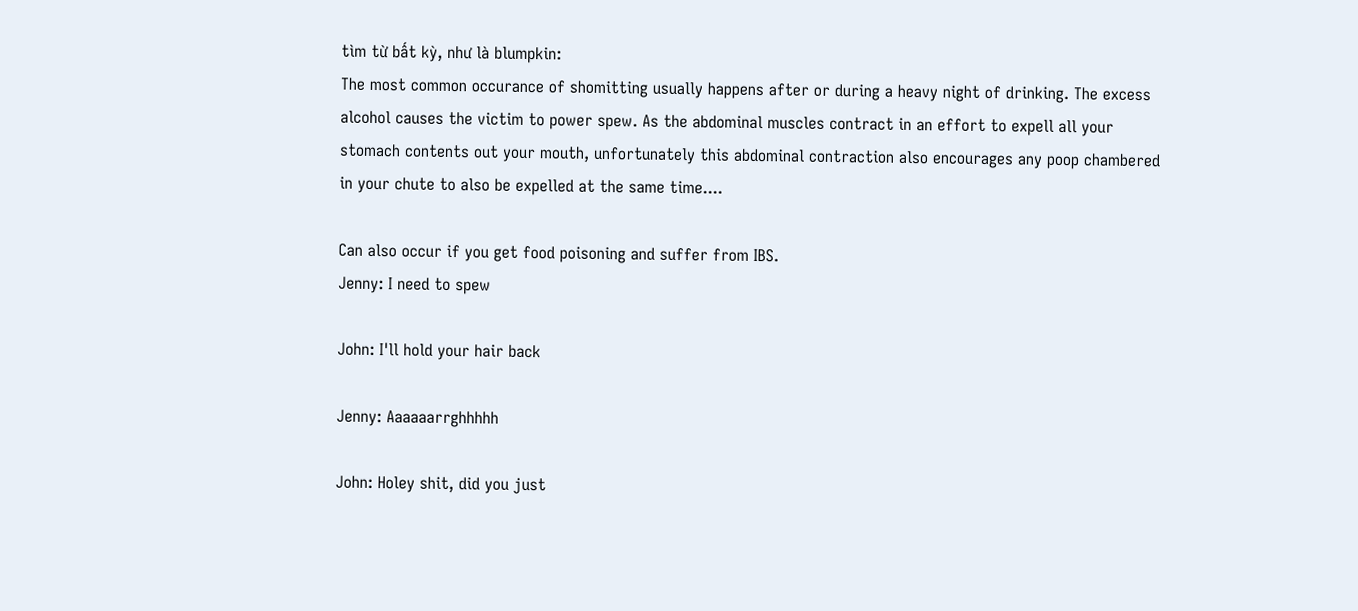tìm từ bất kỳ, như là blumpkin:
The most common occurance of shomitting usually happens after or during a heavy night of drinking. The excess alcohol causes the victim to power spew. As the abdominal muscles contract in an effort to expell all your stomach contents out your mouth, unfortunately this abdominal contraction also encourages any poop chambered in your chute to also be expelled at the same time....

Can also occur if you get food poisoning and suffer from IBS.
Jenny: I need to spew

John: I'll hold your hair back

Jenny: Aaaaaarrghhhhh

John: Holey shit, did you just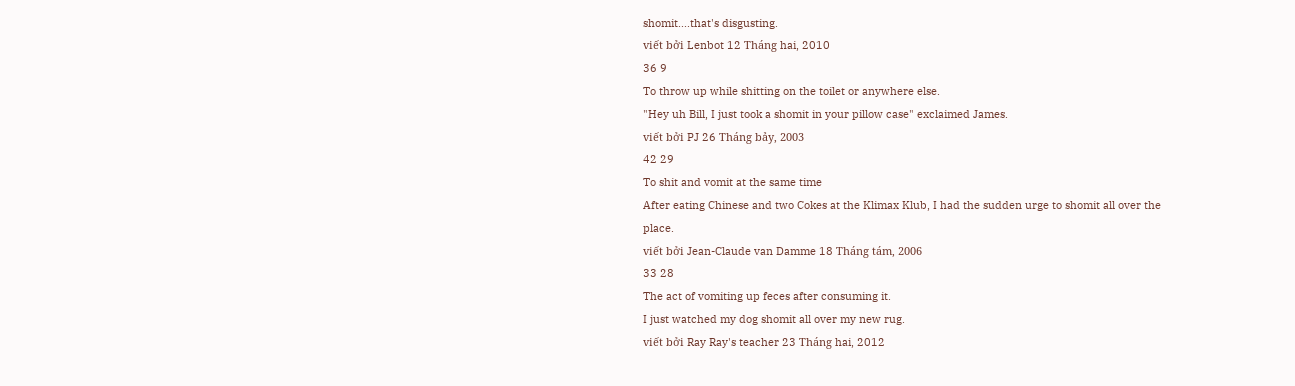shomit....that's disgusting.
viết bởi Lenbot 12 Tháng hai, 2010
36 9
To throw up while shitting on the toilet or anywhere else.
"Hey uh Bill, I just took a shomit in your pillow case" exclaimed James.
viết bởi PJ 26 Tháng bảy, 2003
42 29
To shit and vomit at the same time
After eating Chinese and two Cokes at the Klimax Klub, I had the sudden urge to shomit all over the place.
viết bởi Jean-Claude van Damme 18 Tháng tám, 2006
33 28
The act of vomiting up feces after consuming it.
I just watched my dog shomit all over my new rug.
viết bởi Ray Ray's teacher 23 Tháng hai, 2012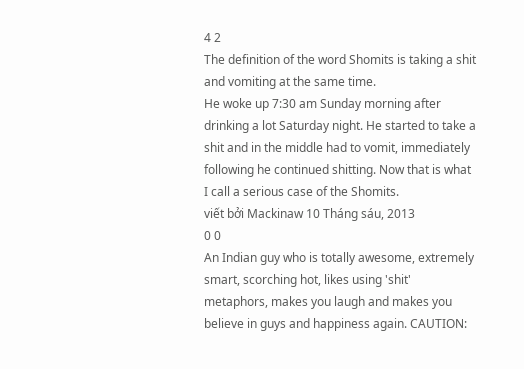4 2
The definition of the word Shomits is taking a shit and vomiting at the same time.
He woke up 7:30 am Sunday morning after drinking a lot Saturday night. He started to take a shit and in the middle had to vomit, immediately following he continued shitting. Now that is what I call a serious case of the Shomits.
viết bởi Mackinaw 10 Tháng sáu, 2013
0 0
An Indian guy who is totally awesome, extremely smart, scorching hot, likes using 'shit' metaphors, makes you laugh and makes you believe in guys and happiness again. CAUTION: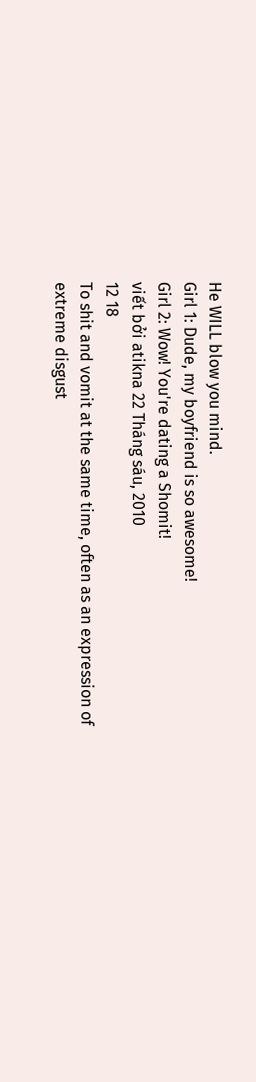He WILL blow you mind.
Girl 1: Dude, my boyfriend is so awesome!
Girl 2: Wow! You're dating a Shomit!
viết bởi atikna 22 Tháng sáu, 2010
12 18
To shit and vomit at the same time, often as an expression of extreme disgust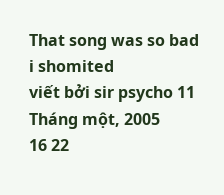That song was so bad i shomited
viết bởi sir psycho 11 Tháng một, 2005
16 22